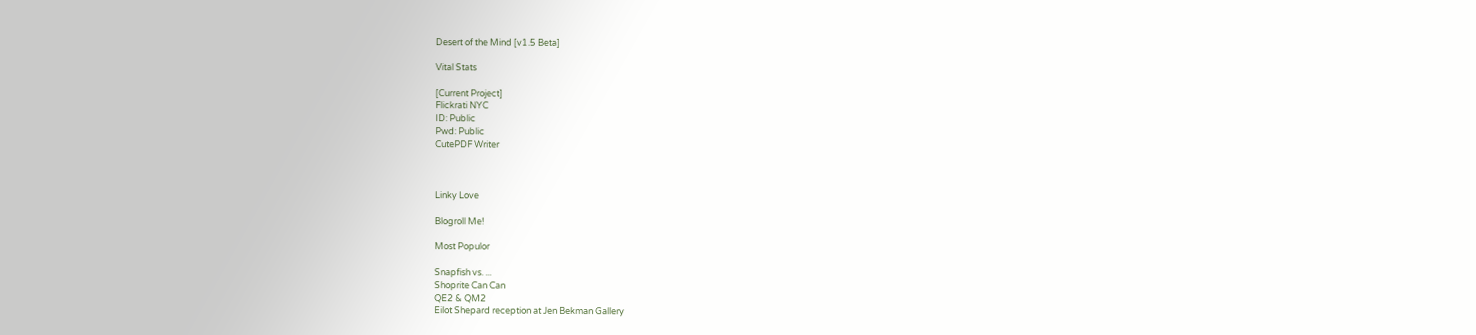Desert of the Mind [v1.5 Beta]

Vital Stats

[Current Project]
Flickrati NYC
ID: Public
Pwd: Public
CutePDF Writer



Linky Love

Blogroll Me!

Most Populor

Snapfish vs. ...
Shoprite Can Can
QE2 & QM2
Eilot Shepard reception at Jen Bekman Gallery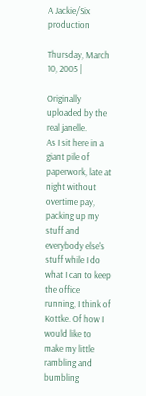A Jackie/Six production

Thursday, March 10, 2005 |

Originally uploaded by the real janelle.
As I sit here in a giant pile of paperwork, late at night without overtime pay, packing up my stuff and everybody else's stuff while I do what I can to keep the office running, I think of Kottke. Of how I would like to make my little rambling and bumbling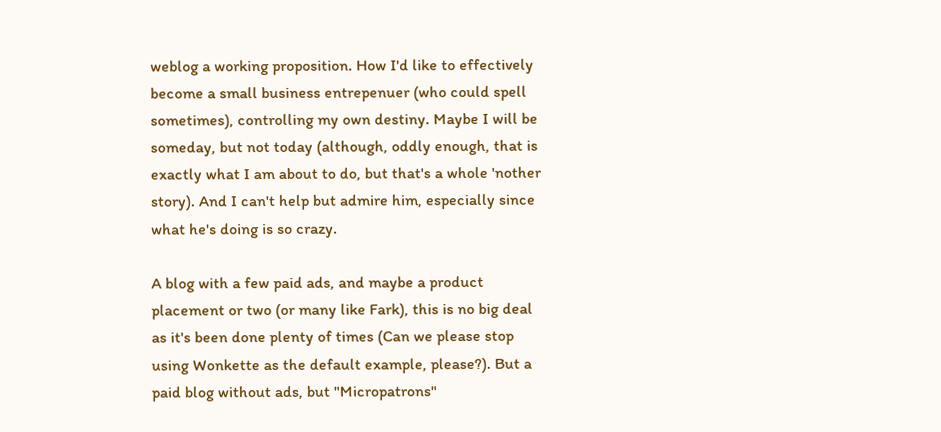weblog a working proposition. How I'd like to effectively become a small business entrepenuer (who could spell sometimes), controlling my own destiny. Maybe I will be someday, but not today (although, oddly enough, that is exactly what I am about to do, but that's a whole 'nother story). And I can't help but admire him, especially since what he's doing is so crazy.

A blog with a few paid ads, and maybe a product placement or two (or many like Fark), this is no big deal as it's been done plenty of times (Can we please stop using Wonkette as the default example, please?). But a paid blog without ads, but "Micropatrons"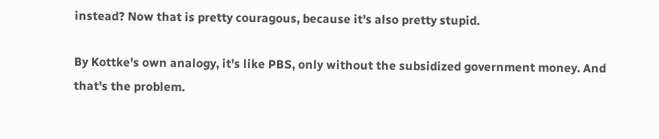instead? Now that is pretty couragous, because it's also pretty stupid.

By Kottke's own analogy, it's like PBS, only without the subsidized government money. And that's the problem.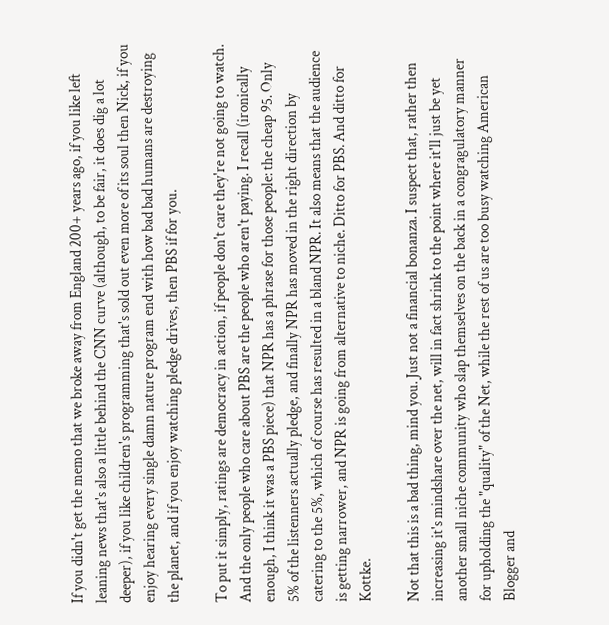If you didn't get the memo that we broke away from England 200+ years ago, if you like left leaning news that's also a little behind the CNN curve (although, to be fair, it does dig a lot deeper), if you like children's programming that's sold out even more of its soul then Nick, if you enjoy hearing every single damn nature program end with how bad bad humans are destroying the planet, and if you enjoy watching pledge drives, then PBS if for you.

To put it simply, ratings are democracy in action, if people don't care they're not going to watch. And the only people who care about PBS are the people who aren't paying. I recall (ironically enough, I think it was a PBS piece) that NPR has a phrase for those people: the cheap 95. Only 5% of the listenners actually pledge, and finally NPR has moved in the right direction by catering to the 5%, which of course has resulted in a bland NPR. It also means that the audience is getting narrower, and NPR is going from alternative to niche. Ditto for PBS. And ditto for Kottke.

Not that this is a bad thing, mind you. Just not a financial bonanza. I suspect that, rather then increasing it's mindshare over the net, will in fact shrink to the point where it'll just be yet another small niche community who slap themselves on the back in a congragulatory manner for upholding the "quality" of the Net, while the rest of us are too busy watching American Blogger and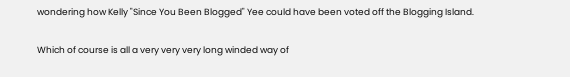wondering how Kelly "Since You Been Blogged" Yee could have been voted off the Blogging Island.

Which of course is all a very very very long winded way of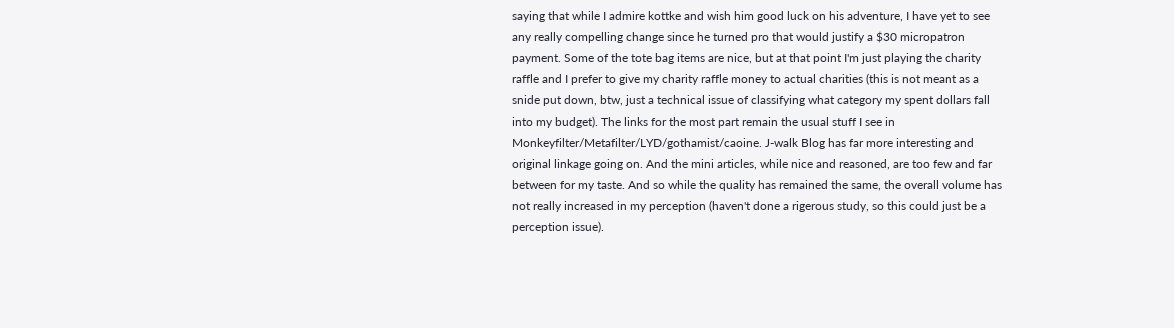saying that while I admire kottke and wish him good luck on his adventure, I have yet to see any really compelling change since he turned pro that would justify a $30 micropatron payment. Some of the tote bag items are nice, but at that point I'm just playing the charity raffle and I prefer to give my charity raffle money to actual charities (this is not meant as a snide put down, btw, just a technical issue of classifying what category my spent dollars fall into my budget). The links for the most part remain the usual stuff I see in Monkeyfilter/Metafilter/LYD/gothamist/caoine. J-walk Blog has far more interesting and original linkage going on. And the mini articles, while nice and reasoned, are too few and far between for my taste. And so while the quality has remained the same, the overall volume has not really increased in my perception (haven't done a rigerous study, so this could just be a perception issue).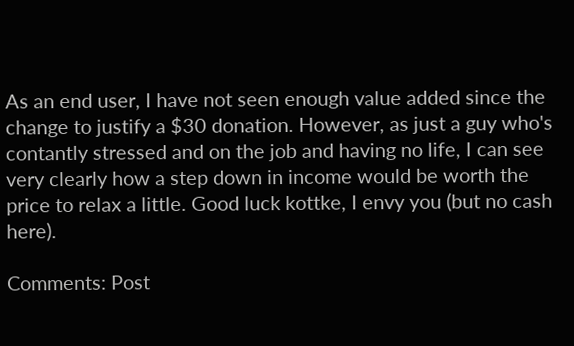As an end user, I have not seen enough value added since the change to justify a $30 donation. However, as just a guy who's contantly stressed and on the job and having no life, I can see very clearly how a step down in income would be worth the price to relax a little. Good luck kottke, I envy you (but no cash here).

Comments: Post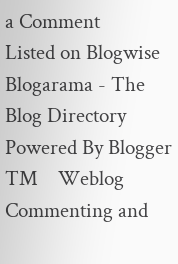a Comment
Listed on Blogwise
Blogarama - The Blog Directory
Powered By Blogger TM    Weblog Commenting and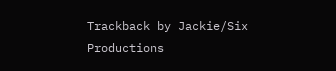Trackback by Jackie/Six Productions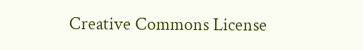Creative Commons License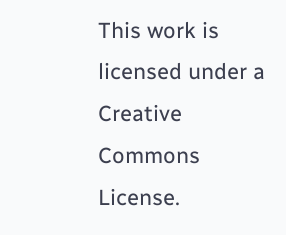This work is licensed under a Creative Commons License.